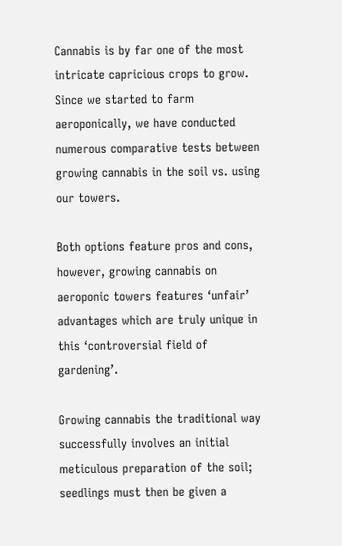Cannabis is by far one of the most intricate capricious crops to grow. Since we started to farm aeroponically, we have conducted numerous comparative tests between growing cannabis in the soil vs. using our towers.

Both options feature pros and cons, however, growing cannabis on aeroponic towers features ‘unfair’ advantages which are truly unique in this ‘controversial field of gardening’.

Growing cannabis the traditional way successfully involves an initial meticulous preparation of the soil; seedlings must then be given a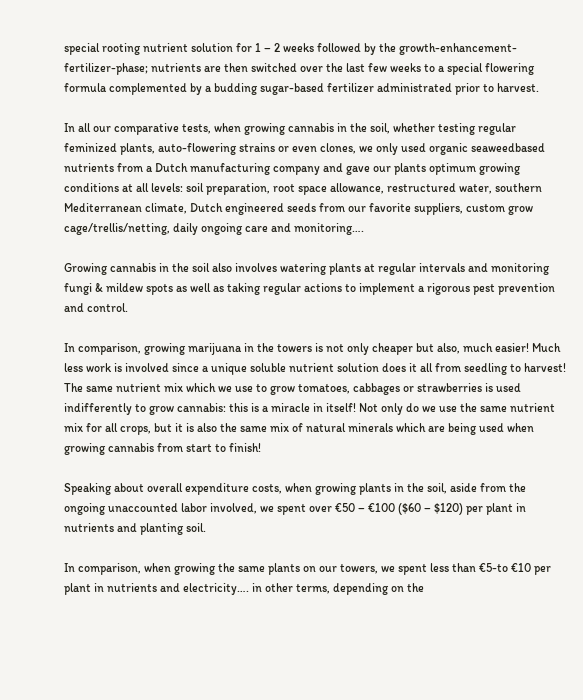special rooting nutrient solution for 1 – 2 weeks followed by the growth-enhancement-fertilizer-phase; nutrients are then switched over the last few weeks to a special flowering formula complemented by a budding sugar-based fertilizer administrated prior to harvest.

In all our comparative tests, when growing cannabis in the soil, whether testing regular feminized plants, auto-flowering strains or even clones, we only used organic seaweedbased nutrients from a Dutch manufacturing company and gave our plants optimum growing conditions at all levels: soil preparation, root space allowance, restructured water, southern Mediterranean climate, Dutch engineered seeds from our favorite suppliers, custom grow cage/trellis/netting, daily ongoing care and monitoring….

Growing cannabis in the soil also involves watering plants at regular intervals and monitoring fungi & mildew spots as well as taking regular actions to implement a rigorous pest prevention and control.

In comparison, growing marijuana in the towers is not only cheaper but also, much easier! Much less work is involved since a unique soluble nutrient solution does it all from seedling to harvest! The same nutrient mix which we use to grow tomatoes, cabbages or strawberries is used indifferently to grow cannabis: this is a miracle in itself! Not only do we use the same nutrient mix for all crops, but it is also the same mix of natural minerals which are being used when growing cannabis from start to finish!

Speaking about overall expenditure costs, when growing plants in the soil, aside from the ongoing unaccounted labor involved, we spent over €50 – €100 ($60 – $120) per plant in nutrients and planting soil.

In comparison, when growing the same plants on our towers, we spent less than €5-to €10 per plant in nutrients and electricity…. in other terms, depending on the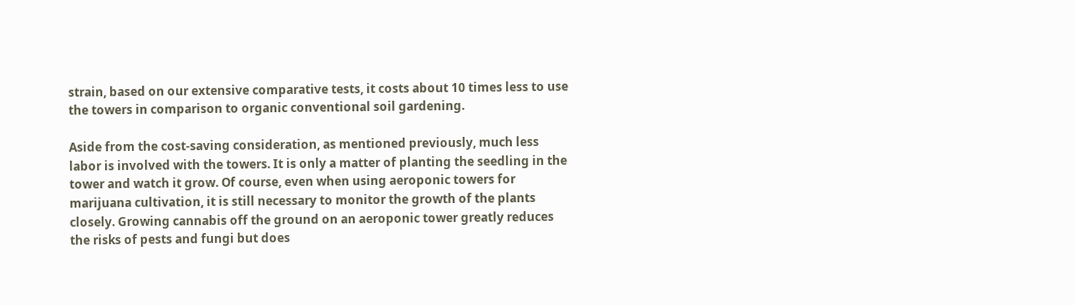strain, based on our extensive comparative tests, it costs about 10 times less to use the towers in comparison to organic conventional soil gardening.

Aside from the cost-saving consideration, as mentioned previously, much less labor is involved with the towers. It is only a matter of planting the seedling in the tower and watch it grow. Of course, even when using aeroponic towers for marijuana cultivation, it is still necessary to monitor the growth of the plants closely. Growing cannabis off the ground on an aeroponic tower greatly reduces the risks of pests and fungi but does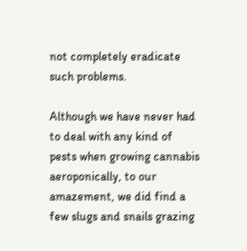not completely eradicate such problems.

Although we have never had to deal with any kind of pests when growing cannabis aeroponically, to our amazement, we did find a few slugs and snails grazing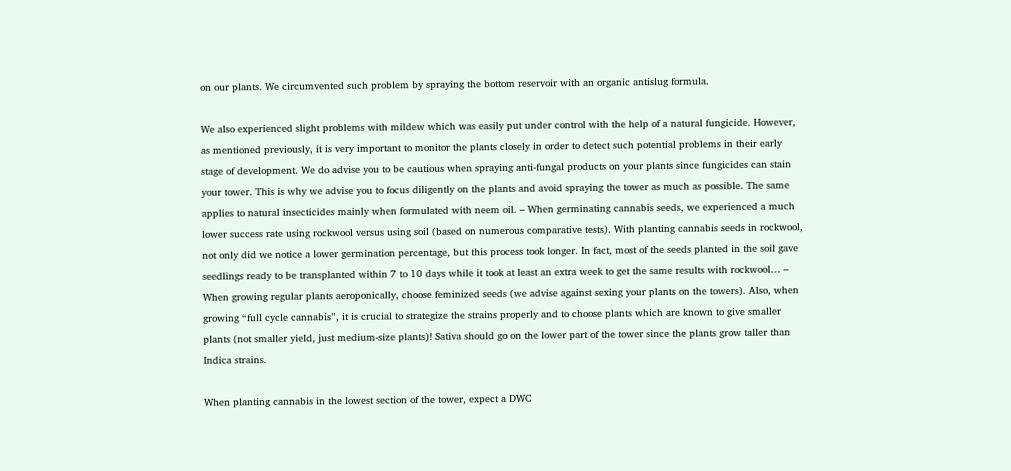on our plants. We circumvented such problem by spraying the bottom reservoir with an organic antislug formula.

We also experienced slight problems with mildew which was easily put under control with the help of a natural fungicide. However, as mentioned previously, it is very important to monitor the plants closely in order to detect such potential problems in their early stage of development. We do advise you to be cautious when spraying anti-fungal products on your plants since fungicides can stain your tower. This is why we advise you to focus diligently on the plants and avoid spraying the tower as much as possible. The same applies to natural insecticides mainly when formulated with neem oil. – When germinating cannabis seeds, we experienced a much lower success rate using rockwool versus using soil (based on numerous comparative tests). With planting cannabis seeds in rockwool, not only did we notice a lower germination percentage, but this process took longer. In fact, most of the seeds planted in the soil gave seedlings ready to be transplanted within 7 to 10 days while it took at least an extra week to get the same results with rockwool… – When growing regular plants aeroponically, choose feminized seeds (we advise against sexing your plants on the towers). Also, when growing “full cycle cannabis”, it is crucial to strategize the strains properly and to choose plants which are known to give smaller plants (not smaller yield, just medium-size plants)! Sativa should go on the lower part of the tower since the plants grow taller than Indica strains.

When planting cannabis in the lowest section of the tower, expect a DWC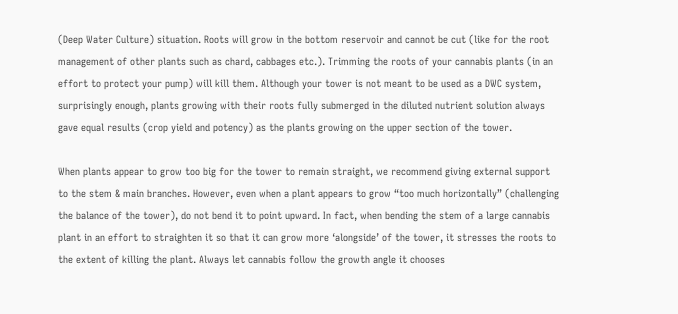(Deep Water Culture) situation. Roots will grow in the bottom reservoir and cannot be cut (like for the root management of other plants such as chard, cabbages etc.). Trimming the roots of your cannabis plants (in an effort to protect your pump) will kill them. Although your tower is not meant to be used as a DWC system, surprisingly enough, plants growing with their roots fully submerged in the diluted nutrient solution always gave equal results (crop yield and potency) as the plants growing on the upper section of the tower.

When plants appear to grow too big for the tower to remain straight, we recommend giving external support to the stem & main branches. However, even when a plant appears to grow “too much horizontally” (challenging the balance of the tower), do not bend it to point upward. In fact, when bending the stem of a large cannabis plant in an effort to straighten it so that it can grow more ‘alongside’ of the tower, it stresses the roots to the extent of killing the plant. Always let cannabis follow the growth angle it chooses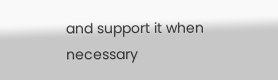and support it when necessary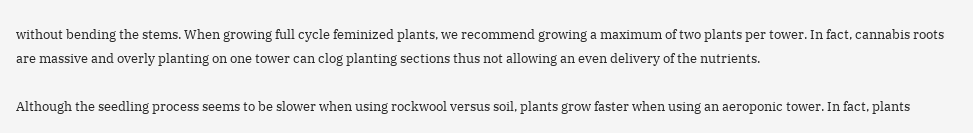without bending the stems. When growing full cycle feminized plants, we recommend growing a maximum of two plants per tower. In fact, cannabis roots are massive and overly planting on one tower can clog planting sections thus not allowing an even delivery of the nutrients.

Although the seedling process seems to be slower when using rockwool versus soil, plants grow faster when using an aeroponic tower. In fact, plants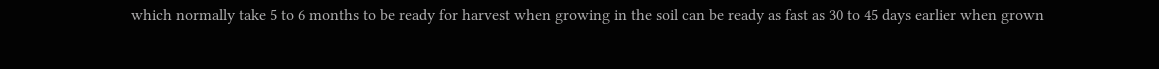which normally take 5 to 6 months to be ready for harvest when growing in the soil can be ready as fast as 30 to 45 days earlier when grown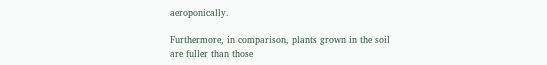aeroponically.

Furthermore, in comparison, plants grown in the soil are fuller than those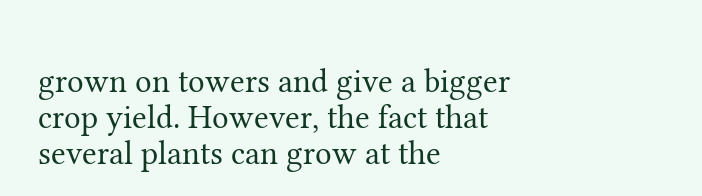grown on towers and give a bigger crop yield. However, the fact that several plants can grow at the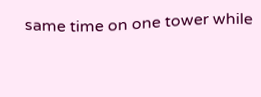same time on one tower while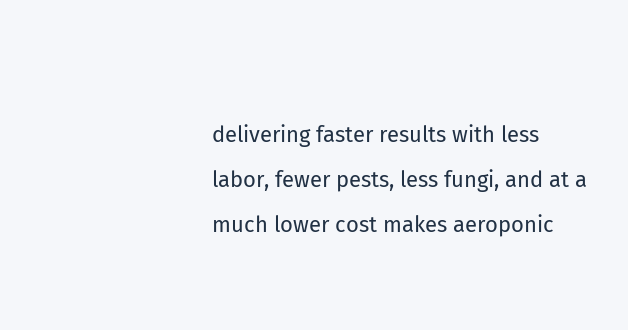delivering faster results with less labor, fewer pests, less fungi, and at a much lower cost makes aeroponic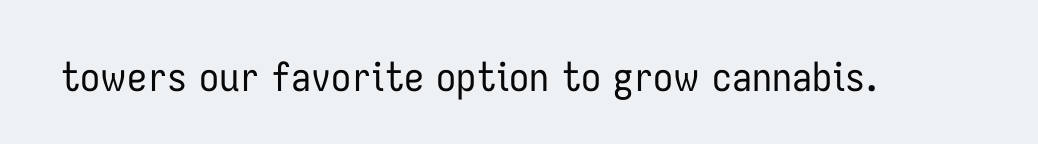towers our favorite option to grow cannabis.